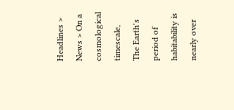Headlines > News > On a cosmological timescale, The Earth's period of habitability is nearly over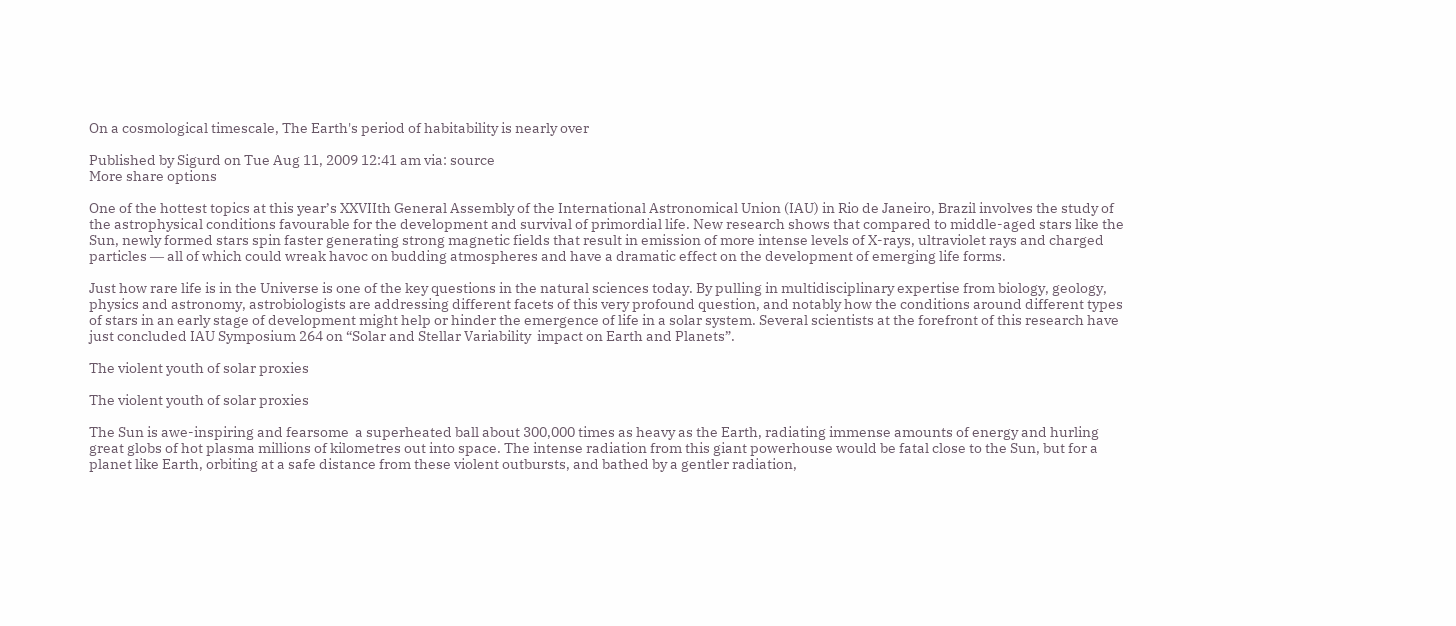On a cosmological timescale, The Earth's period of habitability is nearly over

Published by Sigurd on Tue Aug 11, 2009 12:41 am via: source
More share options

One of the hottest topics at this year’s XXVIIth General Assembly of the International Astronomical Union (IAU) in Rio de Janeiro, Brazil involves the study of the astrophysical conditions favourable for the development and survival of primordial life. New research shows that compared to middle-aged stars like the Sun, newly formed stars spin faster generating strong magnetic fields that result in emission of more intense levels of X-rays, ultraviolet rays and charged particles ― all of which could wreak havoc on budding atmospheres and have a dramatic effect on the development of emerging life forms.

Just how rare life is in the Universe is one of the key questions in the natural sciences today. By pulling in multidisciplinary expertise from biology, geology, physics and astronomy, astrobiologists are addressing different facets of this very profound question, and notably how the conditions around different types of stars in an early stage of development might help or hinder the emergence of life in a solar system. Several scientists at the forefront of this research have just concluded IAU Symposium 264 on “Solar and Stellar Variability  impact on Earth and Planets”.

The violent youth of solar proxies

The violent youth of solar proxies

The Sun is awe-inspiring and fearsome  a superheated ball about 300,000 times as heavy as the Earth, radiating immense amounts of energy and hurling great globs of hot plasma millions of kilometres out into space. The intense radiation from this giant powerhouse would be fatal close to the Sun, but for a planet like Earth, orbiting at a safe distance from these violent outbursts, and bathed by a gentler radiation,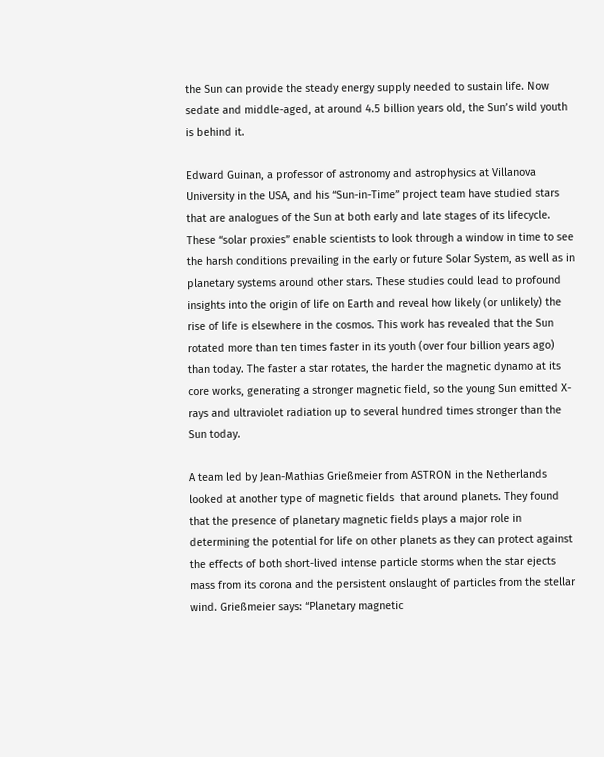the Sun can provide the steady energy supply needed to sustain life. Now sedate and middle-aged, at around 4.5 billion years old, the Sun’s wild youth is behind it.

Edward Guinan, a professor of astronomy and astrophysics at Villanova University in the USA, and his “Sun-in-Time” project team have studied stars that are analogues of the Sun at both early and late stages of its lifecycle. These “solar proxies” enable scientists to look through a window in time to see the harsh conditions prevailing in the early or future Solar System, as well as in planetary systems around other stars. These studies could lead to profound insights into the origin of life on Earth and reveal how likely (or unlikely) the rise of life is elsewhere in the cosmos. This work has revealed that the Sun rotated more than ten times faster in its youth (over four billion years ago) than today. The faster a star rotates, the harder the magnetic dynamo at its core works, generating a stronger magnetic field, so the young Sun emitted X-rays and ultraviolet radiation up to several hundred times stronger than the Sun today.

A team led by Jean-Mathias Grießmeier from ASTRON in the Netherlands looked at another type of magnetic fields  that around planets. They found that the presence of planetary magnetic fields plays a major role in determining the potential for life on other planets as they can protect against the effects of both short-lived intense particle storms when the star ejects mass from its corona and the persistent onslaught of particles from the stellar wind. Grießmeier says: “Planetary magnetic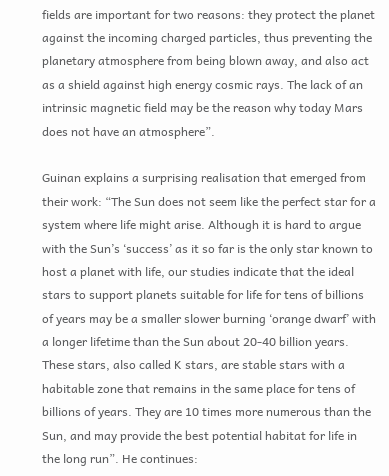fields are important for two reasons: they protect the planet against the incoming charged particles, thus preventing the planetary atmosphere from being blown away, and also act as a shield against high energy cosmic rays. The lack of an intrinsic magnetic field may be the reason why today Mars does not have an atmosphere”.

Guinan explains a surprising realisation that emerged from their work: “The Sun does not seem like the perfect star for a system where life might arise. Although it is hard to argue with the Sun’s ‘success’ as it so far is the only star known to host a planet with life, our studies indicate that the ideal stars to support planets suitable for life for tens of billions of years may be a smaller slower burning ‘orange dwarf’ with a longer lifetime than the Sun about 20-40 billion years. These stars, also called K stars, are stable stars with a habitable zone that remains in the same place for tens of billions of years. They are 10 times more numerous than the Sun, and may provide the best potential habitat for life in the long run”. He continues: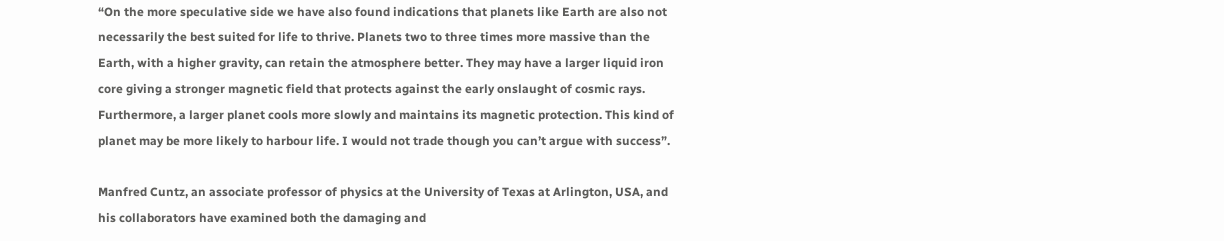“On the more speculative side we have also found indications that planets like Earth are also not necessarily the best suited for life to thrive. Planets two to three times more massive than the Earth, with a higher gravity, can retain the atmosphere better. They may have a larger liquid iron core giving a stronger magnetic field that protects against the early onslaught of cosmic rays. Furthermore, a larger planet cools more slowly and maintains its magnetic protection. This kind of planet may be more likely to harbour life. I would not trade though you can’t argue with success”.

Manfred Cuntz, an associate professor of physics at the University of Texas at Arlington, USA, and his collaborators have examined both the damaging and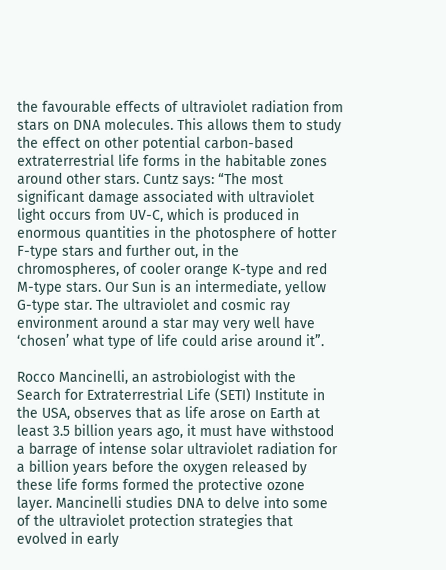the favourable effects of ultraviolet radiation from stars on DNA molecules. This allows them to study the effect on other potential carbon-based extraterrestrial life forms in the habitable zones around other stars. Cuntz says: “The most significant damage associated with ultraviolet light occurs from UV-C, which is produced in enormous quantities in the photosphere of hotter F-type stars and further out, in the chromospheres, of cooler orange K-type and red M-type stars. Our Sun is an intermediate, yellow G-type star. The ultraviolet and cosmic ray environment around a star may very well have ‘chosen’ what type of life could arise around it”.

Rocco Mancinelli, an astrobiologist with the Search for Extraterrestrial Life (SETI) Institute in the USA, observes that as life arose on Earth at least 3.5 billion years ago, it must have withstood a barrage of intense solar ultraviolet radiation for a billion years before the oxygen released by these life forms formed the protective ozone layer. Mancinelli studies DNA to delve into some of the ultraviolet protection strategies that evolved in early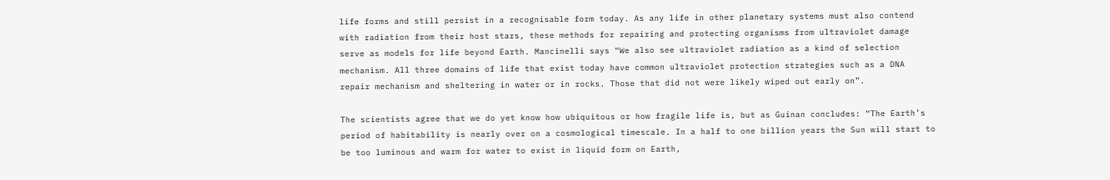life forms and still persist in a recognisable form today. As any life in other planetary systems must also contend with radiation from their host stars, these methods for repairing and protecting organisms from ultraviolet damage serve as models for life beyond Earth. Mancinelli says “We also see ultraviolet radiation as a kind of selection mechanism. All three domains of life that exist today have common ultraviolet protection strategies such as a DNA repair mechanism and sheltering in water or in rocks. Those that did not were likely wiped out early on”.

The scientists agree that we do yet know how ubiquitous or how fragile life is, but as Guinan concludes: “The Earth’s period of habitability is nearly over on a cosmological timescale. In a half to one billion years the Sun will start to be too luminous and warm for water to exist in liquid form on Earth,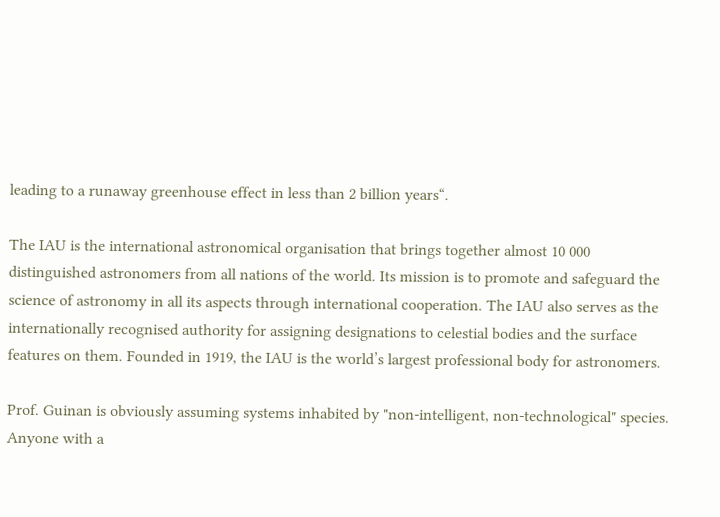leading to a runaway greenhouse effect in less than 2 billion years“.

The IAU is the international astronomical organisation that brings together almost 10 000 distinguished astronomers from all nations of the world. Its mission is to promote and safeguard the science of astronomy in all its aspects through international cooperation. The IAU also serves as the internationally recognised authority for assigning designations to celestial bodies and the surface features on them. Founded in 1919, the IAU is the world’s largest professional body for astronomers.

Prof. Guinan is obviously assuming systems inhabited by "non-intelligent, non-technological" species. Anyone with a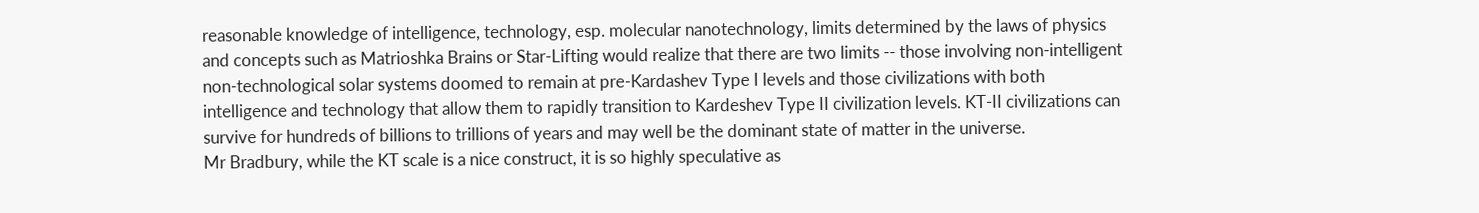reasonable knowledge of intelligence, technology, esp. molecular nanotechnology, limits determined by the laws of physics and concepts such as Matrioshka Brains or Star-Lifting would realize that there are two limits -- those involving non-intelligent non-technological solar systems doomed to remain at pre-Kardashev Type I levels and those civilizations with both intelligence and technology that allow them to rapidly transition to Kardeshev Type II civilization levels. KT-II civilizations can survive for hundreds of billions to trillions of years and may well be the dominant state of matter in the universe.
Mr Bradbury, while the KT scale is a nice construct, it is so highly speculative as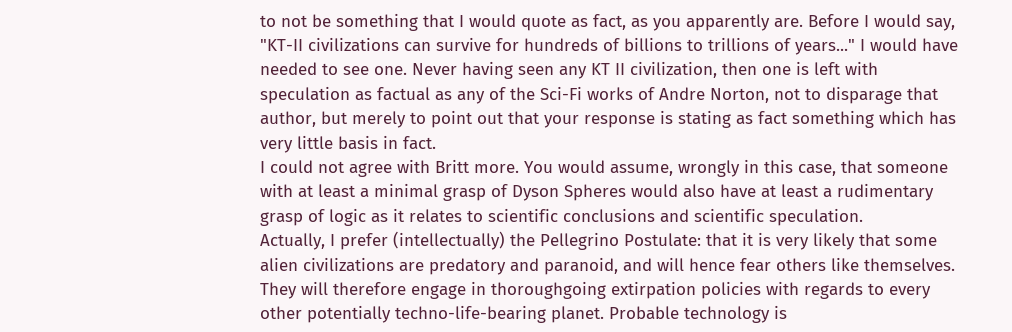to not be something that I would quote as fact, as you apparently are. Before I would say, "KT-II civilizations can survive for hundreds of billions to trillions of years..." I would have needed to see one. Never having seen any KT II civilization, then one is left with speculation as factual as any of the Sci-Fi works of Andre Norton, not to disparage that author, but merely to point out that your response is stating as fact something which has very little basis in fact.
I could not agree with Britt more. You would assume, wrongly in this case, that someone with at least a minimal grasp of Dyson Spheres would also have at least a rudimentary grasp of logic as it relates to scientific conclusions and scientific speculation.
Actually, I prefer (intellectually) the Pellegrino Postulate: that it is very likely that some alien civilizations are predatory and paranoid, and will hence fear others like themselves. They will therefore engage in thoroughgoing extirpation policies with regards to every other potentially techno-life-bearing planet. Probable technology is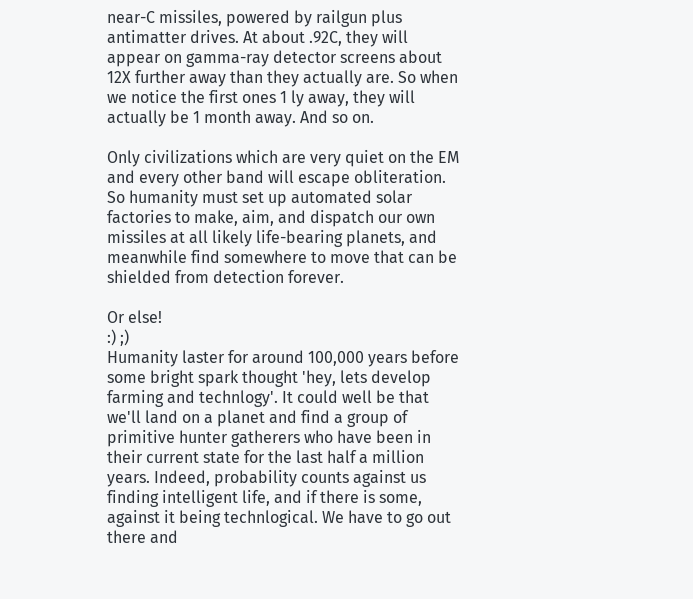near-C missiles, powered by railgun plus antimatter drives. At about .92C, they will appear on gamma-ray detector screens about 12X further away than they actually are. So when we notice the first ones 1 ly away, they will actually be 1 month away. And so on.

Only civilizations which are very quiet on the EM and every other band will escape obliteration. So humanity must set up automated solar factories to make, aim, and dispatch our own missiles at all likely life-bearing planets, and meanwhile find somewhere to move that can be shielded from detection forever.

Or else!
:) ;)
Humanity laster for around 100,000 years before some bright spark thought 'hey, lets develop farming and technlogy'. It could well be that we'll land on a planet and find a group of primitive hunter gatherers who have been in their current state for the last half a million years. Indeed, probability counts against us finding intelligent life, and if there is some, against it being technlogical. We have to go out there and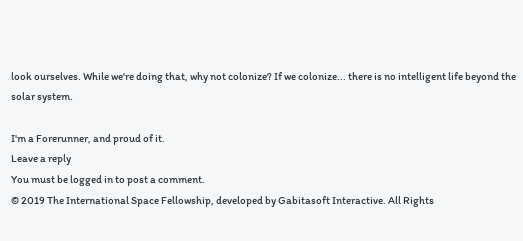look ourselves. While we're doing that, why not colonize? If we colonize... there is no intelligent life beyond the solar system.

I'm a Forerunner, and proud of it.
Leave a reply
You must be logged in to post a comment.
© 2019 The International Space Fellowship, developed by Gabitasoft Interactive. All Rights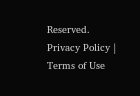Reserved.  Privacy Policy | Terms of Use